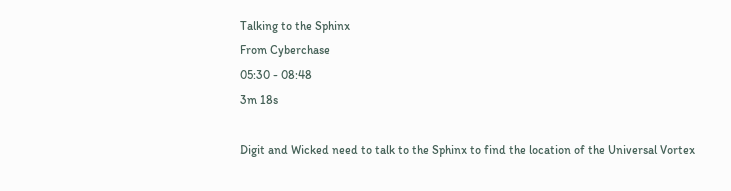Talking to the Sphinx
From Cyberchase
05:30 - 08:48
3m 18s

Digit and Wicked need to talk to the Sphinx to find the location of the Universal Vortex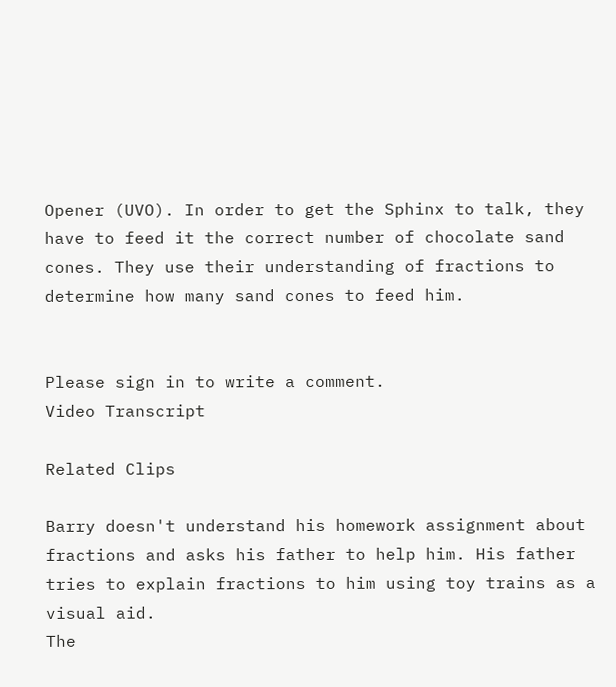Opener (UVO). In order to get the Sphinx to talk, they have to feed it the correct number of chocolate sand cones. They use their understanding of fractions to determine how many sand cones to feed him.


Please sign in to write a comment.
Video Transcript

Related Clips

Barry doesn't understand his homework assignment about fractions and asks his father to help him. His father tries to explain fractions to him using toy trains as a visual aid.
The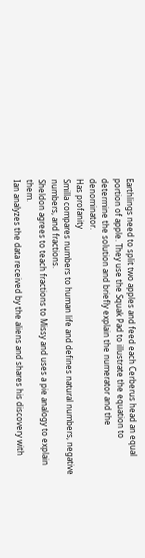Earthlings need to split two apples and feed each Cerberus head an equal portion of apple. They use the Squak Pad to illustrate the equation to determine the solution and briefly explain the numerator and the denominator.
Has profanity
Smilla compares numbers to human life and defines natural numbers, negative numbers, and fractions.
Sheldon agrees to teach fractions to Missy and uses a pie analogy to explain them.
Ian analyzes the data received by the aliens and shares his discovery with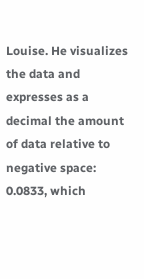Louise. He visualizes the data and expresses as a decimal the amount of data relative to negative space: 0.0833, which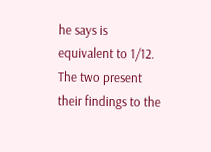he says is equivalent to 1/12. The two present their findings to the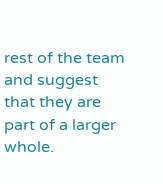rest of the team and suggest that they are part of a larger whole.